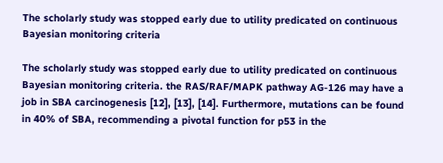The scholarly study was stopped early due to utility predicated on continuous Bayesian monitoring criteria

The scholarly study was stopped early due to utility predicated on continuous Bayesian monitoring criteria. the RAS/RAF/MAPK pathway AG-126 may have a job in SBA carcinogenesis [12], [13], [14]. Furthermore, mutations can be found in 40% of SBA, recommending a pivotal function for p53 in the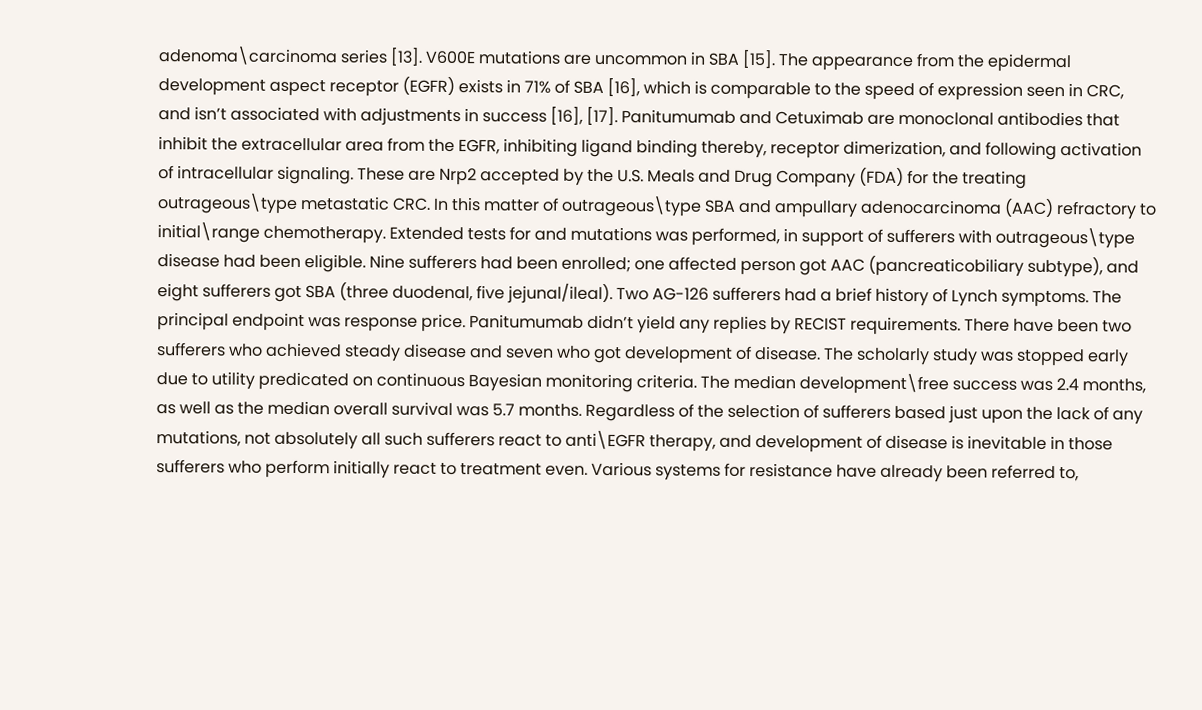adenoma\carcinoma series [13]. V600E mutations are uncommon in SBA [15]. The appearance from the epidermal development aspect receptor (EGFR) exists in 71% of SBA [16], which is comparable to the speed of expression seen in CRC, and isn’t associated with adjustments in success [16], [17]. Panitumumab and Cetuximab are monoclonal antibodies that inhibit the extracellular area from the EGFR, inhibiting ligand binding thereby, receptor dimerization, and following activation of intracellular signaling. These are Nrp2 accepted by the U.S. Meals and Drug Company (FDA) for the treating outrageous\type metastatic CRC. In this matter of outrageous\type SBA and ampullary adenocarcinoma (AAC) refractory to initial\range chemotherapy. Extended tests for and mutations was performed, in support of sufferers with outrageous\type disease had been eligible. Nine sufferers had been enrolled; one affected person got AAC (pancreaticobiliary subtype), and eight sufferers got SBA (three duodenal, five jejunal/ileal). Two AG-126 sufferers had a brief history of Lynch symptoms. The principal endpoint was response price. Panitumumab didn’t yield any replies by RECIST requirements. There have been two sufferers who achieved steady disease and seven who got development of disease. The scholarly study was stopped early due to utility predicated on continuous Bayesian monitoring criteria. The median development\free success was 2.4 months, as well as the median overall survival was 5.7 months. Regardless of the selection of sufferers based just upon the lack of any mutations, not absolutely all such sufferers react to anti\EGFR therapy, and development of disease is inevitable in those sufferers who perform initially react to treatment even. Various systems for resistance have already been referred to,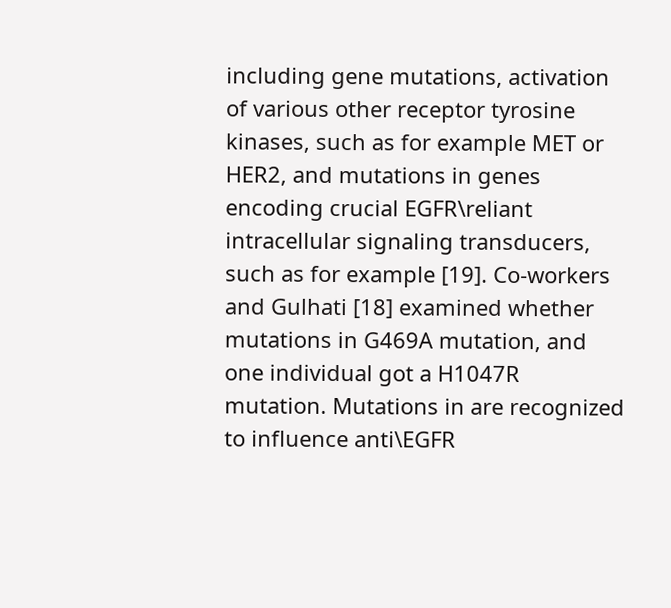including gene mutations, activation of various other receptor tyrosine kinases, such as for example MET or HER2, and mutations in genes encoding crucial EGFR\reliant intracellular signaling transducers, such as for example [19]. Co-workers and Gulhati [18] examined whether mutations in G469A mutation, and one individual got a H1047R mutation. Mutations in are recognized to influence anti\EGFR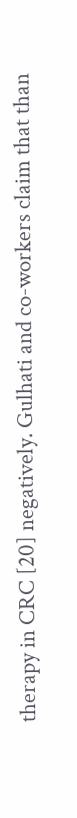therapy in CRC [20] negatively. Gulhati and co-workers claim that than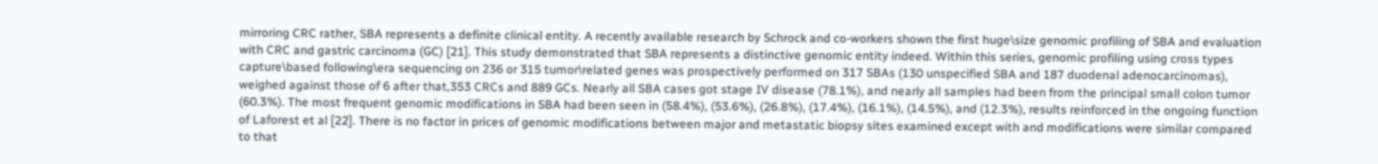mirroring CRC rather, SBA represents a definite clinical entity. A recently available research by Schrock and co-workers shown the first huge\size genomic profiling of SBA and evaluation with CRC and gastric carcinoma (GC) [21]. This study demonstrated that SBA represents a distinctive genomic entity indeed. Within this series, genomic profiling using cross types capture\based following\era sequencing on 236 or 315 tumor\related genes was prospectively performed on 317 SBAs (130 unspecified SBA and 187 duodenal adenocarcinomas), weighed against those of 6 after that,353 CRCs and 889 GCs. Nearly all SBA cases got stage IV disease (78.1%), and nearly all samples had been from the principal small colon tumor (60.3%). The most frequent genomic modifications in SBA had been seen in (58.4%), (53.6%), (26.8%), (17.4%), (16.1%), (14.5%), and (12.3%), results reinforced in the ongoing function of Laforest et al [22]. There is no factor in prices of genomic modifications between major and metastatic biopsy sites examined except with and modifications were similar compared to that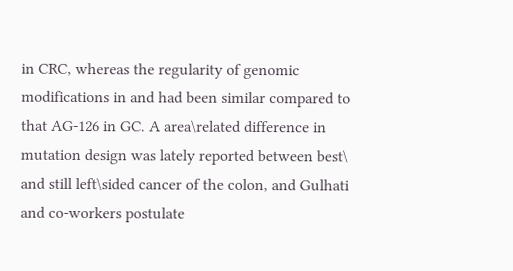in CRC, whereas the regularity of genomic modifications in and had been similar compared to that AG-126 in GC. A area\related difference in mutation design was lately reported between best\ and still left\sided cancer of the colon, and Gulhati and co-workers postulate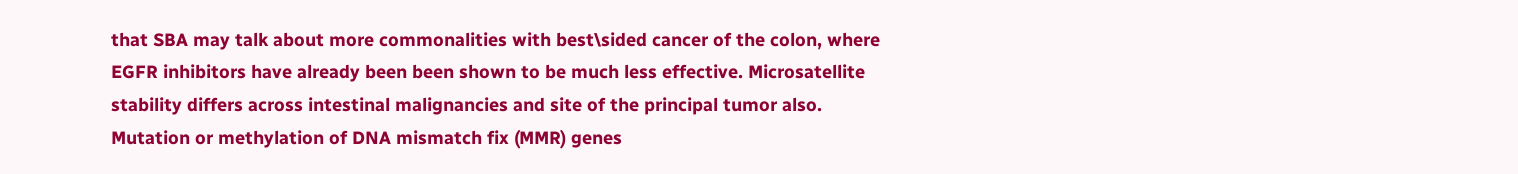that SBA may talk about more commonalities with best\sided cancer of the colon, where EGFR inhibitors have already been been shown to be much less effective. Microsatellite stability differs across intestinal malignancies and site of the principal tumor also. Mutation or methylation of DNA mismatch fix (MMR) genes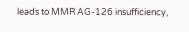leads to MMR AG-126 insufficiency,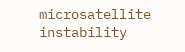microsatellite instability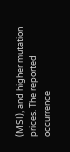(MSI), and higher mutation prices. The reported occurrence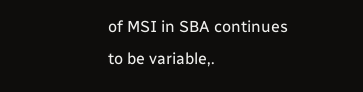of MSI in SBA continues to be variable,.